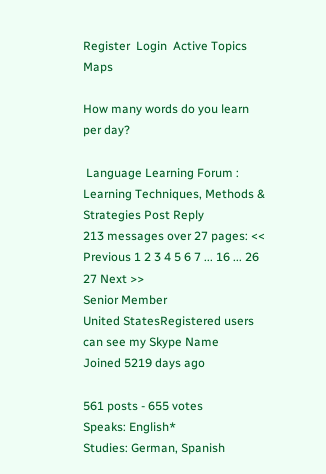Register  Login  Active Topics  Maps

How many words do you learn per day?

 Language Learning Forum : Learning Techniques, Methods & Strategies Post Reply
213 messages over 27 pages: << Previous 1 2 3 4 5 6 7 ... 16 ... 26 27 Next >>
Senior Member
United StatesRegistered users can see my Skype Name
Joined 5219 days ago

561 posts - 655 votes
Speaks: English*
Studies: German, Spanish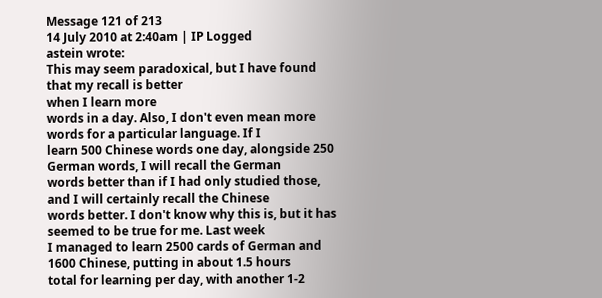Message 121 of 213
14 July 2010 at 2:40am | IP Logged
astein wrote:
This may seem paradoxical, but I have found that my recall is better
when I learn more
words in a day. Also, I don't even mean more words for a particular language. If I
learn 500 Chinese words one day, alongside 250 German words, I will recall the German
words better than if I had only studied those, and I will certainly recall the Chinese
words better. I don't know why this is, but it has seemed to be true for me. Last week
I managed to learn 2500 cards of German and 1600 Chinese, putting in about 1.5 hours
total for learning per day, with another 1-2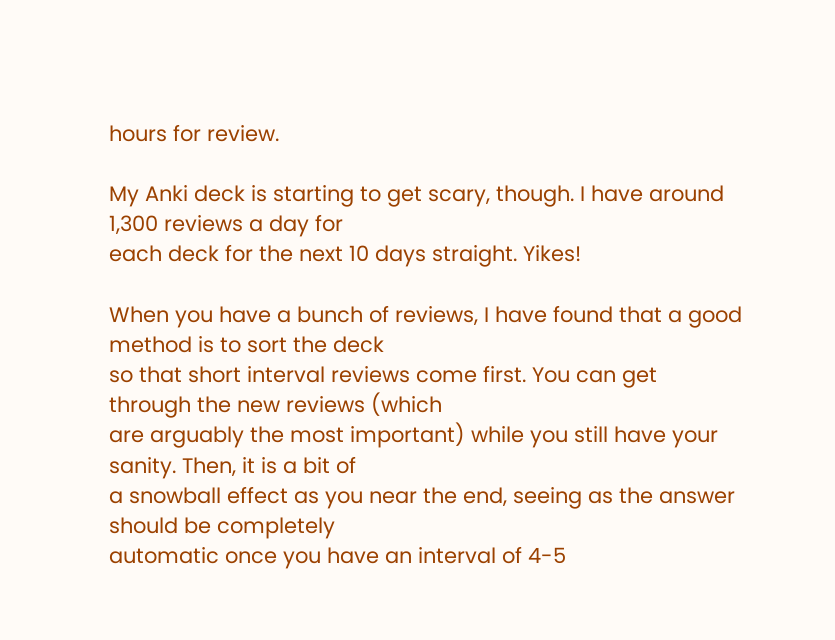hours for review.

My Anki deck is starting to get scary, though. I have around 1,300 reviews a day for
each deck for the next 10 days straight. Yikes!

When you have a bunch of reviews, I have found that a good method is to sort the deck
so that short interval reviews come first. You can get through the new reviews (which
are arguably the most important) while you still have your sanity. Then, it is a bit of
a snowball effect as you near the end, seeing as the answer should be completely
automatic once you have an interval of 4-5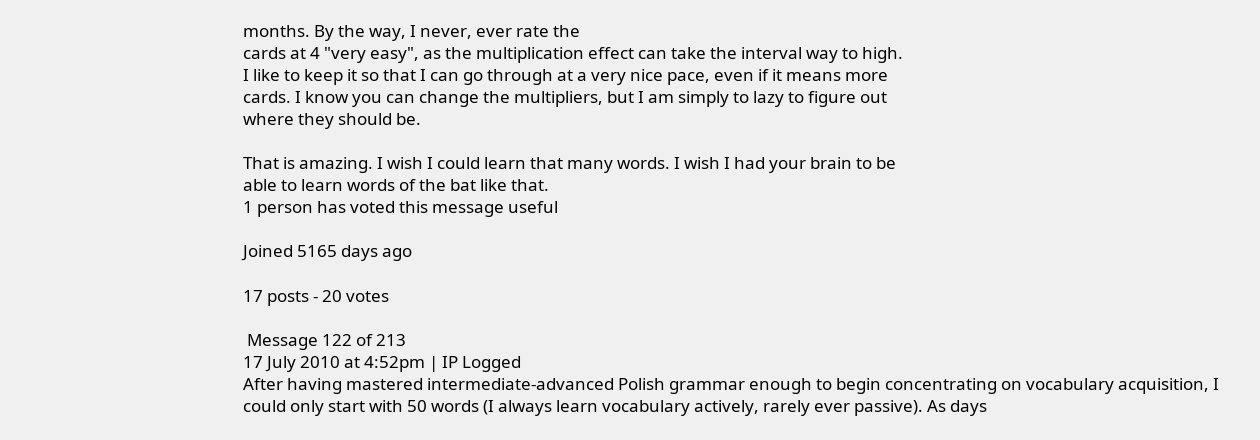months. By the way, I never, ever rate the
cards at 4 "very easy", as the multiplication effect can take the interval way to high.
I like to keep it so that I can go through at a very nice pace, even if it means more
cards. I know you can change the multipliers, but I am simply to lazy to figure out
where they should be.

That is amazing. I wish I could learn that many words. I wish I had your brain to be
able to learn words of the bat like that.
1 person has voted this message useful

Joined 5165 days ago

17 posts - 20 votes

 Message 122 of 213
17 July 2010 at 4:52pm | IP Logged
After having mastered intermediate-advanced Polish grammar enough to begin concentrating on vocabulary acquisition, I could only start with 50 words (I always learn vocabulary actively, rarely ever passive). As days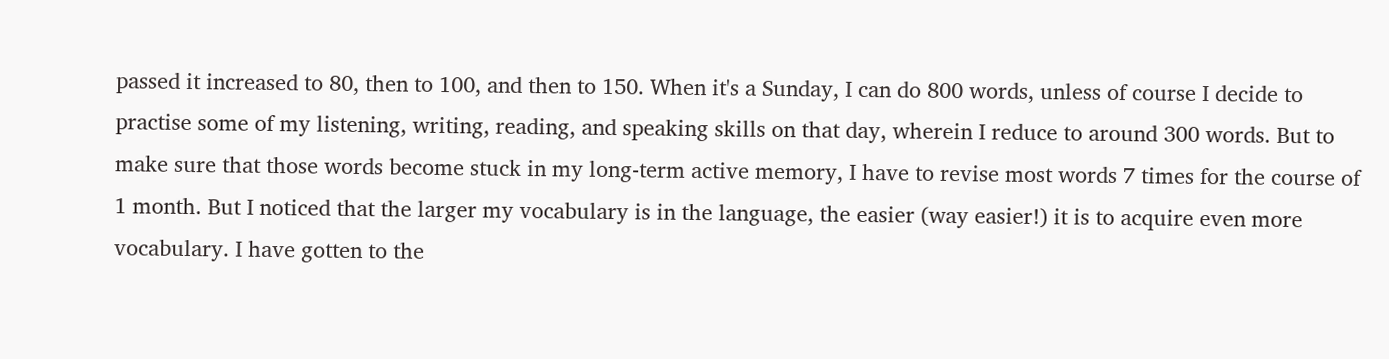passed it increased to 80, then to 100, and then to 150. When it's a Sunday, I can do 800 words, unless of course I decide to practise some of my listening, writing, reading, and speaking skills on that day, wherein I reduce to around 300 words. But to make sure that those words become stuck in my long-term active memory, I have to revise most words 7 times for the course of 1 month. But I noticed that the larger my vocabulary is in the language, the easier (way easier!) it is to acquire even more vocabulary. I have gotten to the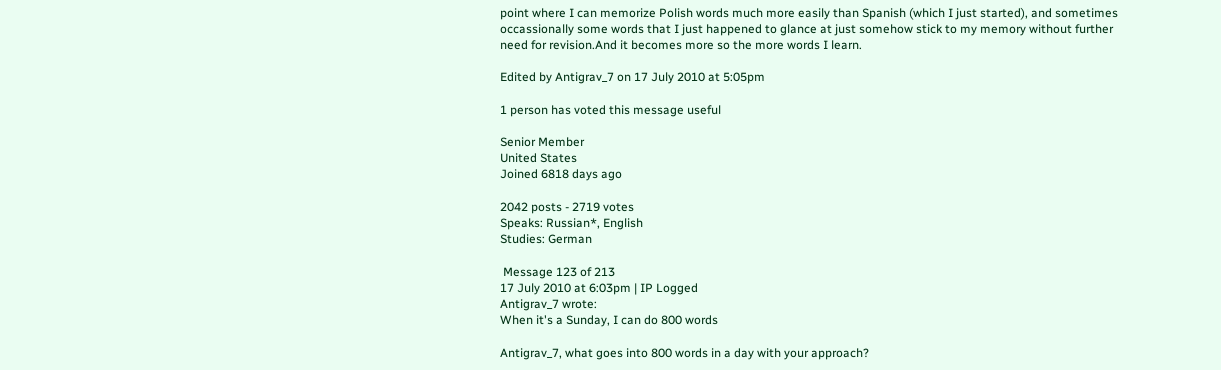point where I can memorize Polish words much more easily than Spanish (which I just started), and sometimes occassionally some words that I just happened to glance at just somehow stick to my memory without further need for revision.And it becomes more so the more words I learn.

Edited by Antigrav_7 on 17 July 2010 at 5:05pm

1 person has voted this message useful

Senior Member
United States
Joined 6818 days ago

2042 posts - 2719 votes
Speaks: Russian*, English
Studies: German

 Message 123 of 213
17 July 2010 at 6:03pm | IP Logged
Antigrav_7 wrote:
When it's a Sunday, I can do 800 words

Antigrav_7, what goes into 800 words in a day with your approach?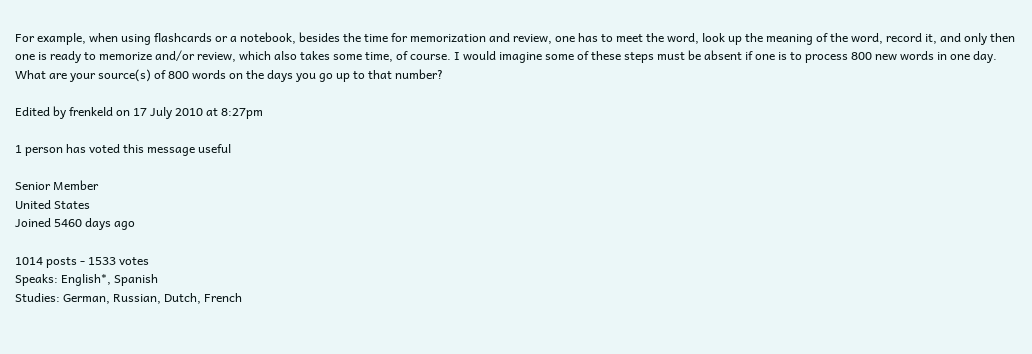For example, when using flashcards or a notebook, besides the time for memorization and review, one has to meet the word, look up the meaning of the word, record it, and only then one is ready to memorize and/or review, which also takes some time, of course. I would imagine some of these steps must be absent if one is to process 800 new words in one day. What are your source(s) of 800 words on the days you go up to that number?

Edited by frenkeld on 17 July 2010 at 8:27pm

1 person has voted this message useful

Senior Member
United States
Joined 5460 days ago

1014 posts - 1533 votes
Speaks: English*, Spanish
Studies: German, Russian, Dutch, French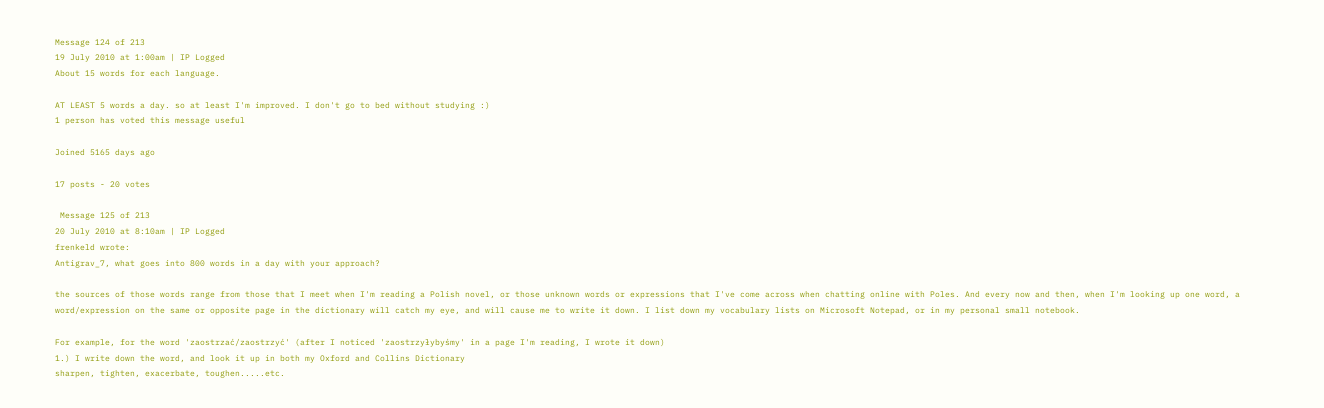Message 124 of 213
19 July 2010 at 1:00am | IP Logged
About 15 words for each language.

AT LEAST 5 words a day. so at least I'm improved. I don't go to bed without studying :)
1 person has voted this message useful

Joined 5165 days ago

17 posts - 20 votes

 Message 125 of 213
20 July 2010 at 8:10am | IP Logged
frenkeld wrote:
Antigrav_7, what goes into 800 words in a day with your approach?

the sources of those words range from those that I meet when I'm reading a Polish novel, or those unknown words or expressions that I've come across when chatting online with Poles. And every now and then, when I'm looking up one word, a word/expression on the same or opposite page in the dictionary will catch my eye, and will cause me to write it down. I list down my vocabulary lists on Microsoft Notepad, or in my personal small notebook.

For example, for the word 'zaostrzać/zaostrzyć' (after I noticed 'zaostrzyłybyśmy' in a page I'm reading, I wrote it down)
1.) I write down the word, and look it up in both my Oxford and Collins Dictionary
sharpen, tighten, exacerbate, toughen.....etc.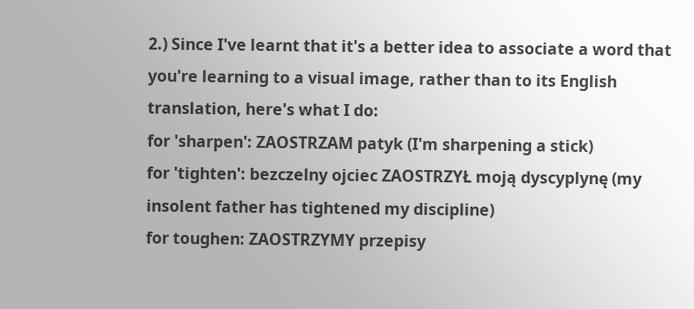2.) Since I've learnt that it's a better idea to associate a word that you're learning to a visual image, rather than to its English translation, here's what I do:
for 'sharpen': ZAOSTRZAM patyk (I'm sharpening a stick)
for 'tighten': bezczelny ojciec ZAOSTRZYŁ moją dyscyplynę (my insolent father has tightened my discipline)
for toughen: ZAOSTRZYMY przepisy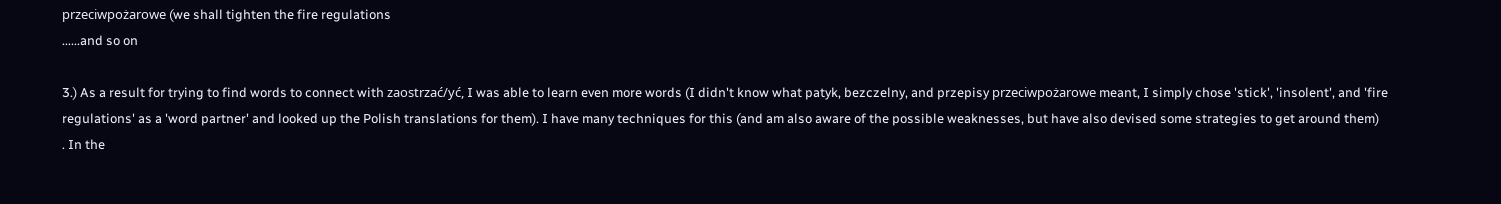przeciwpożarowe (we shall tighten the fire regulations
......and so on

3.) As a result for trying to find words to connect with zaostrzać/yć, I was able to learn even more words (I didn't know what patyk, bezczelny, and przepisy przeciwpożarowe meant, I simply chose 'stick', 'insolent', and 'fire regulations' as a 'word partner' and looked up the Polish translations for them). I have many techniques for this (and am also aware of the possible weaknesses, but have also devised some strategies to get around them)
. In the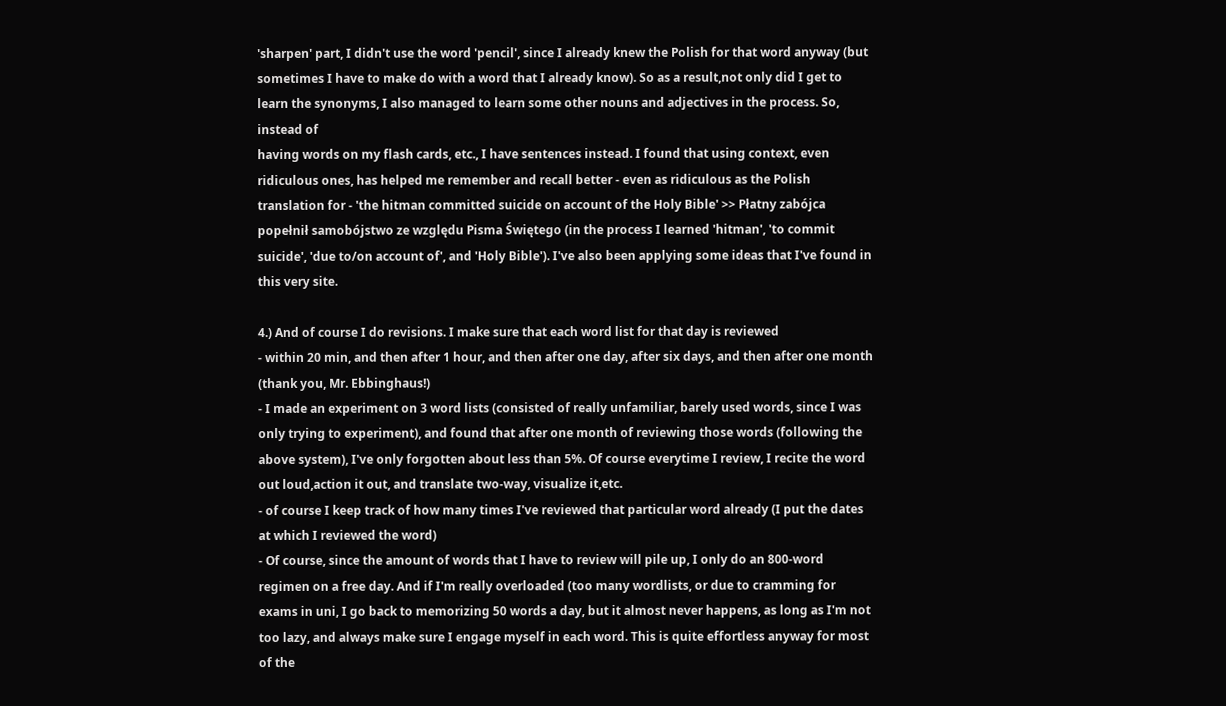'sharpen' part, I didn't use the word 'pencil', since I already knew the Polish for that word anyway (but sometimes I have to make do with a word that I already know). So as a result,not only did I get to learn the synonyms, I also managed to learn some other nouns and adjectives in the process. So, instead of
having words on my flash cards, etc., I have sentences instead. I found that using context, even ridiculous ones, has helped me remember and recall better - even as ridiculous as the Polish translation for - 'the hitman committed suicide on account of the Holy Bible' >> Płatny zabójca popełnił samobójstwo ze względu Pisma Świętego (in the process I learned 'hitman', 'to commit suicide', 'due to/on account of', and 'Holy Bible'). I've also been applying some ideas that I've found in this very site.

4.) And of course I do revisions. I make sure that each word list for that day is reviewed
- within 20 min, and then after 1 hour, and then after one day, after six days, and then after one month (thank you, Mr. Ebbinghaus!)
- I made an experiment on 3 word lists (consisted of really unfamiliar, barely used words, since I was only trying to experiment), and found that after one month of reviewing those words (following the above system), I've only forgotten about less than 5%. Of course everytime I review, I recite the word out loud,action it out, and translate two-way, visualize it,etc.
- of course I keep track of how many times I've reviewed that particular word already (I put the dates at which I reviewed the word)
- Of course, since the amount of words that I have to review will pile up, I only do an 800-word regimen on a free day. And if I'm really overloaded (too many wordlists, or due to cramming for exams in uni, I go back to memorizing 50 words a day, but it almost never happens, as long as I'm not too lazy, and always make sure I engage myself in each word. This is quite effortless anyway for most of the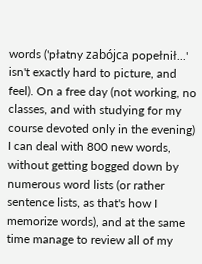words ('płatny zabójca popełnił...' isn't exactly hard to picture, and feel). On a free day (not working, no classes, and with studying for my course devoted only in the evening) I can deal with 800 new words, without getting bogged down by numerous word lists (or rather sentence lists, as that's how I memorize words), and at the same time manage to review all of my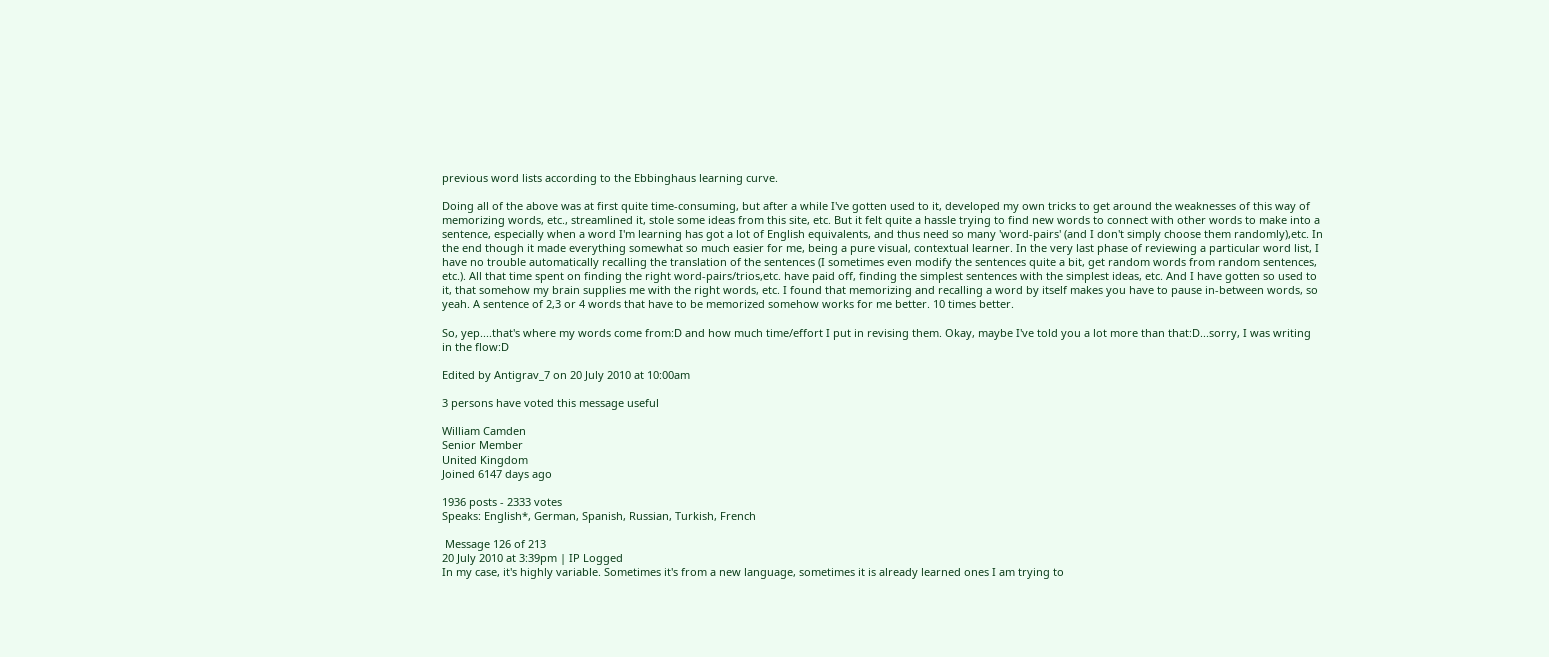previous word lists according to the Ebbinghaus learning curve.

Doing all of the above was at first quite time-consuming, but after a while I've gotten used to it, developed my own tricks to get around the weaknesses of this way of memorizing words, etc., streamlined it, stole some ideas from this site, etc. But it felt quite a hassle trying to find new words to connect with other words to make into a sentence, especially when a word I'm learning has got a lot of English equivalents, and thus need so many 'word-pairs' (and I don't simply choose them randomly),etc. In the end though it made everything somewhat so much easier for me, being a pure visual, contextual learner. In the very last phase of reviewing a particular word list, I have no trouble automatically recalling the translation of the sentences (I sometimes even modify the sentences quite a bit, get random words from random sentences, etc.). All that time spent on finding the right word-pairs/trios,etc. have paid off, finding the simplest sentences with the simplest ideas, etc. And I have gotten so used to it, that somehow my brain supplies me with the right words, etc. I found that memorizing and recalling a word by itself makes you have to pause in-between words, so yeah. A sentence of 2,3 or 4 words that have to be memorized somehow works for me better. 10 times better.

So, yep....that's where my words come from:D and how much time/effort I put in revising them. Okay, maybe I've told you a lot more than that:D...sorry, I was writing in the flow:D

Edited by Antigrav_7 on 20 July 2010 at 10:00am

3 persons have voted this message useful

William Camden
Senior Member
United Kingdom
Joined 6147 days ago

1936 posts - 2333 votes
Speaks: English*, German, Spanish, Russian, Turkish, French

 Message 126 of 213
20 July 2010 at 3:39pm | IP Logged
In my case, it's highly variable. Sometimes it's from a new language, sometimes it is already learned ones I am trying to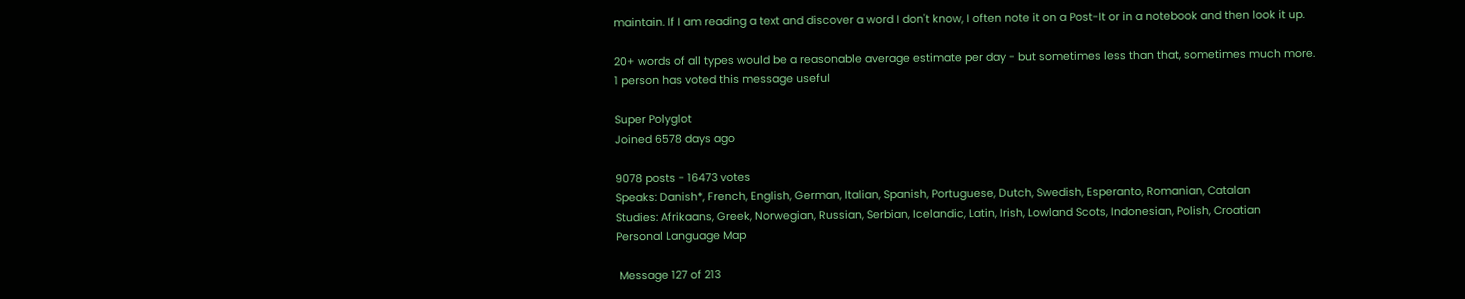maintain. If I am reading a text and discover a word I don't know, I often note it on a Post-It or in a notebook and then look it up.

20+ words of all types would be a reasonable average estimate per day - but sometimes less than that, sometimes much more.
1 person has voted this message useful

Super Polyglot
Joined 6578 days ago

9078 posts - 16473 votes
Speaks: Danish*, French, English, German, Italian, Spanish, Portuguese, Dutch, Swedish, Esperanto, Romanian, Catalan
Studies: Afrikaans, Greek, Norwegian, Russian, Serbian, Icelandic, Latin, Irish, Lowland Scots, Indonesian, Polish, Croatian
Personal Language Map

 Message 127 of 213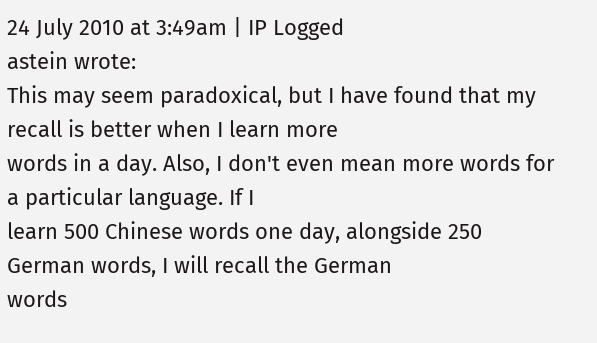24 July 2010 at 3:49am | IP Logged
astein wrote:
This may seem paradoxical, but I have found that my recall is better when I learn more
words in a day. Also, I don't even mean more words for a particular language. If I
learn 500 Chinese words one day, alongside 250 German words, I will recall the German
words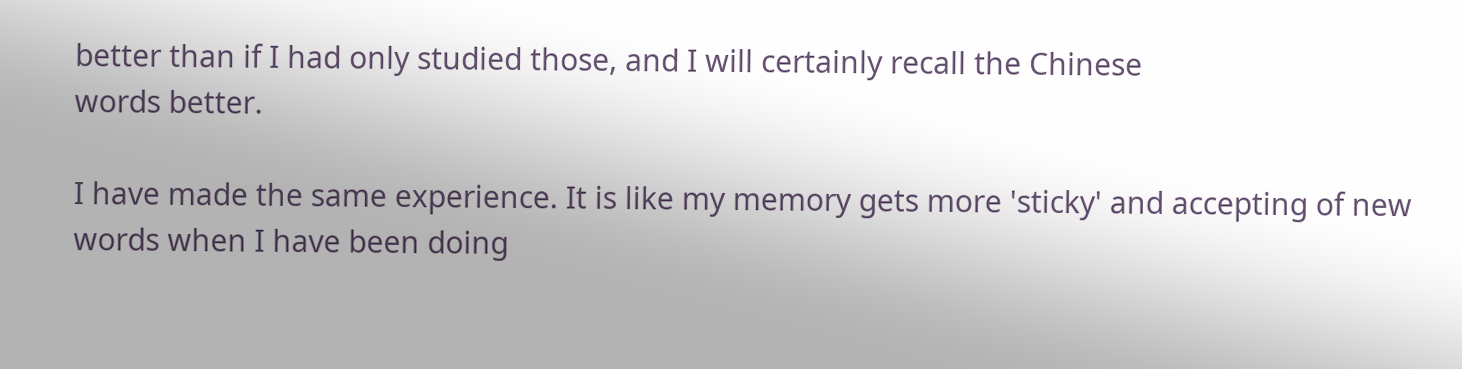better than if I had only studied those, and I will certainly recall the Chinese
words better.

I have made the same experience. It is like my memory gets more 'sticky' and accepting of new words when I have been doing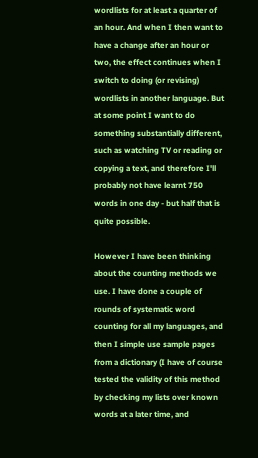wordlists for at least a quarter of an hour. And when I then want to have a change after an hour or two, the effect continues when I switch to doing (or revising) wordlists in another language. But at some point I want to do something substantially different, such as watching TV or reading or copying a text, and therefore I'll probably not have learnt 750 words in one day - but half that is quite possible.

However I have been thinking about the counting methods we use. I have done a couple of rounds of systematic word counting for all my languages, and then I simple use sample pages from a dictionary (I have of course tested the validity of this method by checking my lists over known words at a later time, and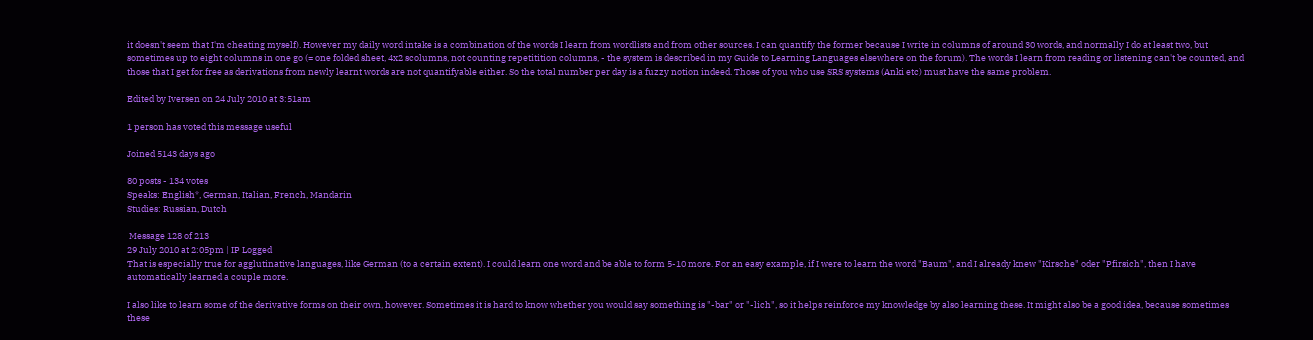it doesn't seem that I'm cheating myself). However my daily word intake is a combination of the words I learn from wordlists and from other sources. I can quantify the former because I write in columns of around 30 words, and normally I do at least two, but sometimes up to eight columns in one go (= one folded sheet, 4x2 scolumns, not counting repetitition columns, - the system is described in my Guide to Learning Languages elsewhere on the forum). The words I learn from reading or listening can't be counted, and those that I get for free as derivations from newly learnt words are not quantifyable either. So the total number per day is a fuzzy notion indeed. Those of you who use SRS systems (Anki etc) must have the same problem.

Edited by Iversen on 24 July 2010 at 3:51am

1 person has voted this message useful

Joined 5143 days ago

80 posts - 134 votes
Speaks: English*, German, Italian, French, Mandarin
Studies: Russian, Dutch

 Message 128 of 213
29 July 2010 at 2:05pm | IP Logged
That is especially true for agglutinative languages, like German (to a certain extent). I could learn one word and be able to form 5-10 more. For an easy example, if I were to learn the word "Baum", and I already knew "Kirsche" oder "Pfirsich", then I have automatically learned a couple more.

I also like to learn some of the derivative forms on their own, however. Sometimes it is hard to know whether you would say something is "-bar" or "-lich", so it helps reinforce my knowledge by also learning these. It might also be a good idea, because sometimes these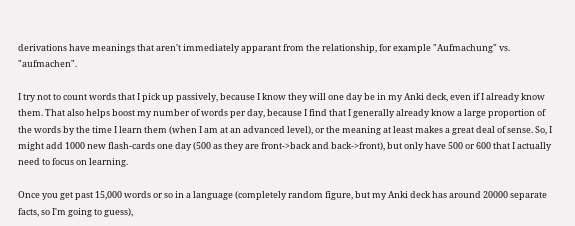derivations have meanings that aren't immediately apparant from the relationship, for example "Aufmachung" vs. "aufmachen".

I try not to count words that I pick up passively, because I know they will one day be in my Anki deck, even if I already know them. That also helps boost my number of words per day, because I find that I generally already know a large proportion of the words by the time I learn them (when I am at an advanced level), or the meaning at least makes a great deal of sense. So, I might add 1000 new flash-cards one day (500 as they are front->back and back->front), but only have 500 or 600 that I actually need to focus on learning.

Once you get past 15,000 words or so in a language (completely random figure, but my Anki deck has around 20000 separate facts, so I'm going to guess),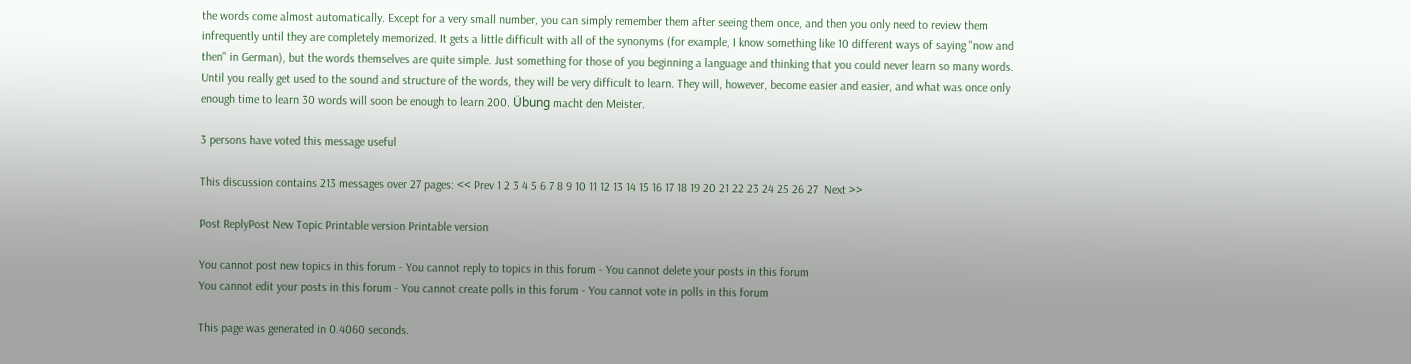the words come almost automatically. Except for a very small number, you can simply remember them after seeing them once, and then you only need to review them infrequently until they are completely memorized. It gets a little difficult with all of the synonyms (for example, I know something like 10 different ways of saying "now and then" in German), but the words themselves are quite simple. Just something for those of you beginning a language and thinking that you could never learn so many words. Until you really get used to the sound and structure of the words, they will be very difficult to learn. They will, however, become easier and easier, and what was once only enough time to learn 30 words will soon be enough to learn 200. Übung macht den Meister.

3 persons have voted this message useful

This discussion contains 213 messages over 27 pages: << Prev 1 2 3 4 5 6 7 8 9 10 11 12 13 14 15 16 17 18 19 20 21 22 23 24 25 26 27  Next >>

Post ReplyPost New Topic Printable version Printable version

You cannot post new topics in this forum - You cannot reply to topics in this forum - You cannot delete your posts in this forum
You cannot edit your posts in this forum - You cannot create polls in this forum - You cannot vote in polls in this forum

This page was generated in 0.4060 seconds.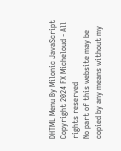DHTML Menu By Milonic JavaScript
Copyright 2024 FX Micheloud - All rights reserved
No part of this website may be copied by any means without my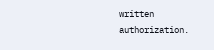written authorization.